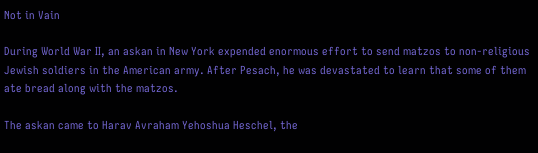Not in Vain

During World War II, an askan in New York expended enormous effort to send matzos to non-religious Jewish soldiers in the American army. After Pesach, he was devastated to learn that some of them ate bread along with the matzos.

The askan came to Harav Avraham Yehoshua Heschel, the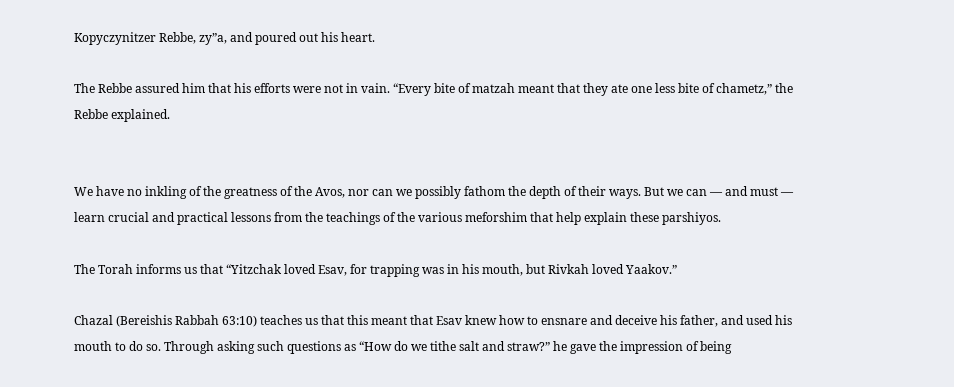Kopyczynitzer Rebbe, zy”a, and poured out his heart.

The Rebbe assured him that his efforts were not in vain. “Every bite of matzah meant that they ate one less bite of chametz,” the Rebbe explained.


We have no inkling of the greatness of the Avos, nor can we possibly fathom the depth of their ways. But we can — and must — learn crucial and practical lessons from the teachings of the various meforshim that help explain these parshiyos.

The Torah informs us that “Yitzchak loved Esav, for trapping was in his mouth, but Rivkah loved Yaakov.”

Chazal (Bereishis Rabbah 63:10) teaches us that this meant that Esav knew how to ensnare and deceive his father, and used his mouth to do so. Through asking such questions as “How do we tithe salt and straw?” he gave the impression of being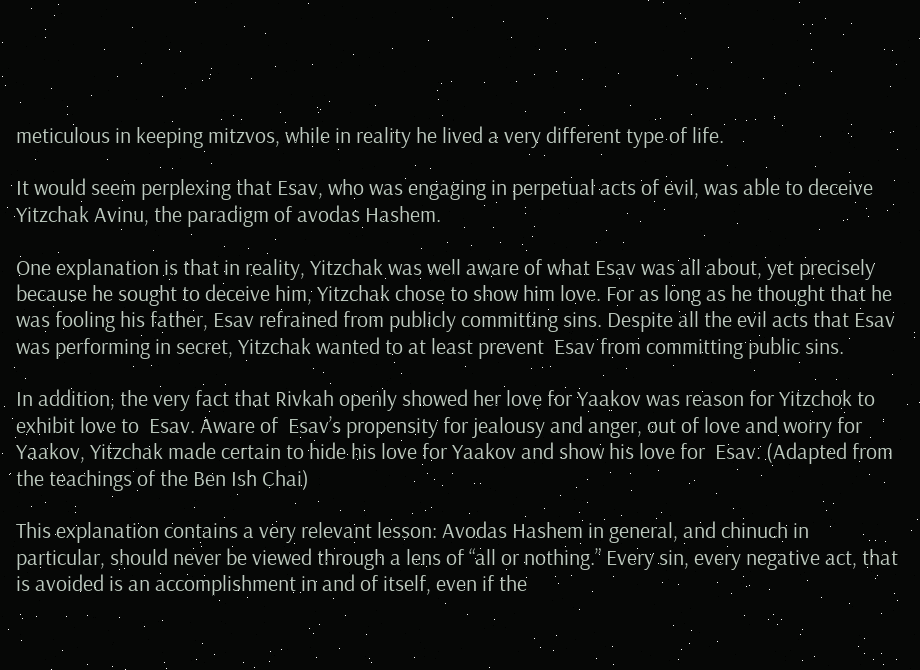meticulous in keeping mitzvos, while in reality he lived a very different type of life.

It would seem perplexing that Esav, who was engaging in perpetual acts of evil, was able to deceive Yitzchak Avinu, the paradigm of avodas Hashem.

One explanation is that in reality, Yitzchak was well aware of what Esav was all about, yet precisely because he sought to deceive him, Yitzchak chose to show him love. For as long as he thought that he was fooling his father, Esav refrained from publicly committing sins. Despite all the evil acts that Esav was performing in secret, Yitzchak wanted to at least prevent  Esav from committing public sins.

In addition, the very fact that Rivkah openly showed her love for Yaakov was reason for Yitzchok to exhibit love to  Esav. Aware of  Esav’s propensity for jealousy and anger, out of love and worry for Yaakov, Yitzchak made certain to hide his love for Yaakov and show his love for  Esav. (Adapted from the teachings of the Ben Ish Chai)

This explanation contains a very relevant lesson: Avodas Hashem in general, and chinuch in particular, should never be viewed through a lens of “all or nothing.” Every sin, every negative act, that is avoided is an accomplishment in and of itself, even if the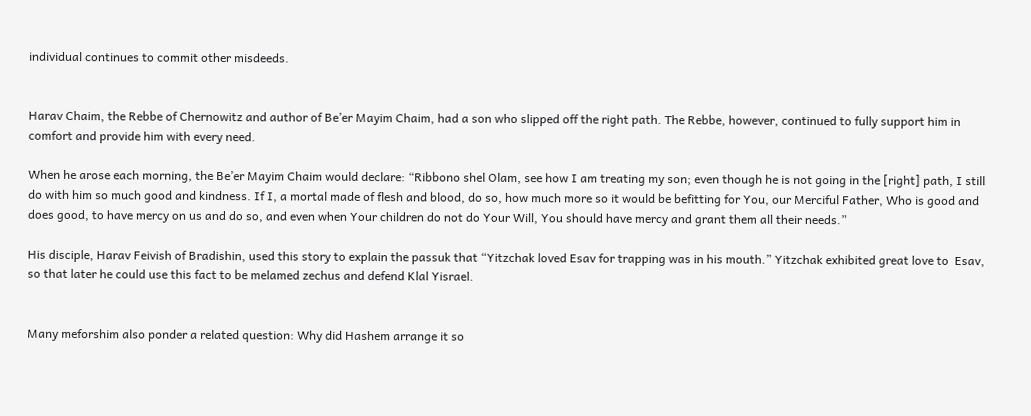individual continues to commit other misdeeds.


Harav Chaim, the Rebbe of Chernowitz and author of Be’er Mayim Chaim, had a son who slipped off the right path. The Rebbe, however, continued to fully support him in comfort and provide him with every need.

When he arose each morning, the Be’er Mayim Chaim would declare: “Ribbono shel Olam, see how I am treating my son; even though he is not going in the [right] path, I still do with him so much good and kindness. If I, a mortal made of flesh and blood, do so, how much more so it would be befitting for You, our Merciful Father, Who is good and does good, to have mercy on us and do so, and even when Your children do not do Your Will, You should have mercy and grant them all their needs.”

His disciple, Harav Feivish of Bradishin, used this story to explain the passuk that “Yitzchak loved Esav for trapping was in his mouth.” Yitzchak exhibited great love to  Esav, so that later he could use this fact to be melamed zechus and defend Klal Yisrael.


Many meforshim also ponder a related question: Why did Hashem arrange it so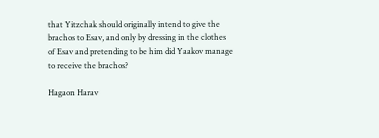that Yitzchak should originally intend to give the brachos to Esav, and only by dressing in the clothes of Esav and pretending to be him did Yaakov manage to receive the brachos?

Hagaon Harav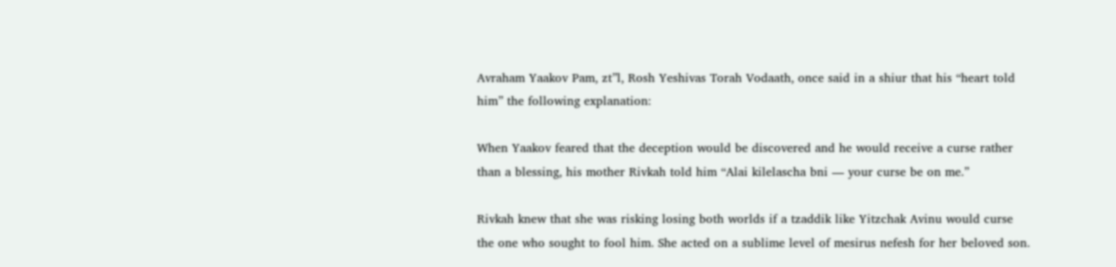Avraham Yaakov Pam, zt”l, Rosh Yeshivas Torah Vodaath, once said in a shiur that his “heart told him” the following explanation:

When Yaakov feared that the deception would be discovered and he would receive a curse rather than a blessing, his mother Rivkah told him “Alai kilelascha bni — your curse be on me.”

Rivkah knew that she was risking losing both worlds if a tzaddik like Yitzchak Avinu would curse the one who sought to fool him. She acted on a sublime level of mesirus nefesh for her beloved son.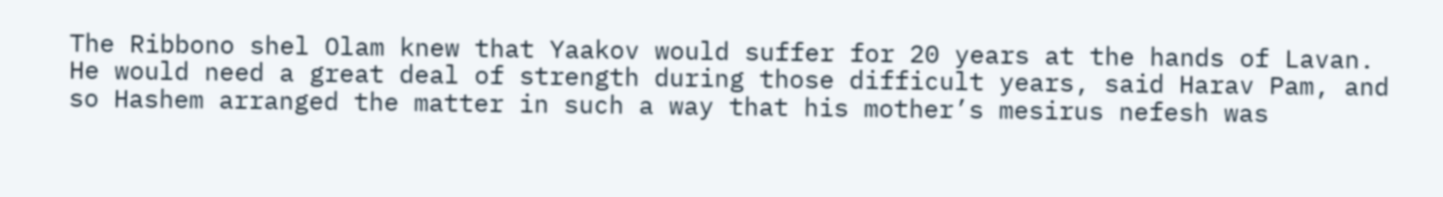The Ribbono shel Olam knew that Yaakov would suffer for 20 years at the hands of Lavan. He would need a great deal of strength during those difficult years, said Harav Pam, and so Hashem arranged the matter in such a way that his mother’s mesirus nefesh was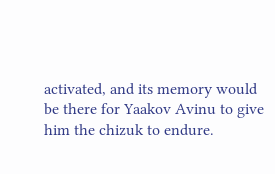activated, and its memory would be there for Yaakov Avinu to give him the chizuk to endure.